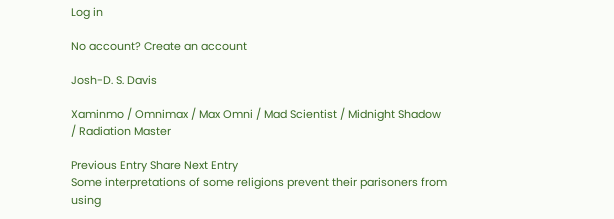Log in

No account? Create an account

Josh-D. S. Davis

Xaminmo / Omnimax / Max Omni / Mad Scientist / Midnight Shadow / Radiation Master

Previous Entry Share Next Entry
Some interpretations of some religions prevent their parisoners from using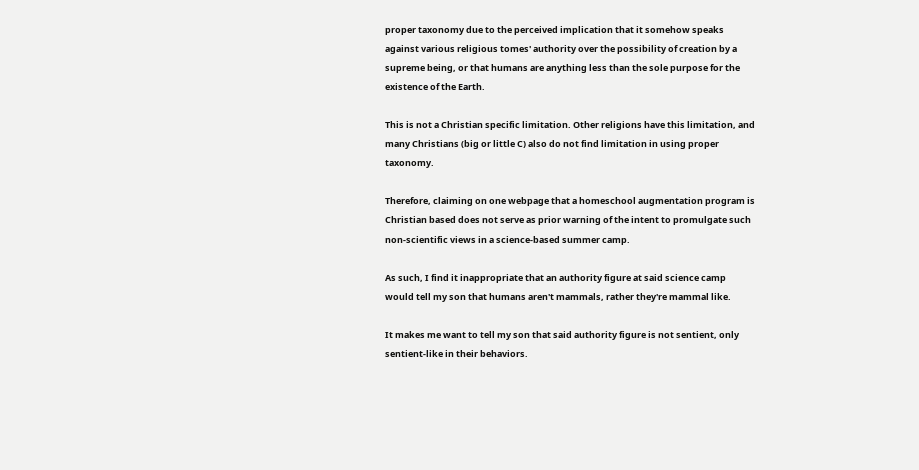proper taxonomy due to the perceived implication that it somehow speaks against various religious tomes' authority over the possibility of creation by a supreme being, or that humans are anything less than the sole purpose for the existence of the Earth.

This is not a Christian specific limitation. Other religions have this limitation, and many Christians (big or little C) also do not find limitation in using proper taxonomy.

Therefore, claiming on one webpage that a homeschool augmentation program is Christian based does not serve as prior warning of the intent to promulgate such non-scientific views in a science-based summer camp.

As such, I find it inappropriate that an authority figure at said science camp would tell my son that humans aren't mammals, rather they're mammal like.

It makes me want to tell my son that said authority figure is not sentient, only sentient-like in their behaviors.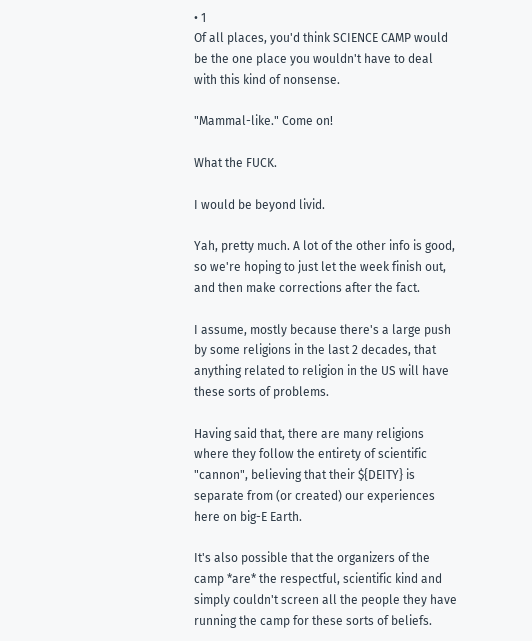• 1
Of all places, you'd think SCIENCE CAMP would be the one place you wouldn't have to deal with this kind of nonsense.

"Mammal-like." Come on!

What the FUCK.

I would be beyond livid.

Yah, pretty much. A lot of the other info is good, so we're hoping to just let the week finish out, and then make corrections after the fact.

I assume, mostly because there's a large push by some religions in the last 2 decades, that anything related to religion in the US will have these sorts of problems.

Having said that, there are many religions where they follow the entirety of scientific "cannon", believing that their ${DEITY} is separate from (or created) our experiences here on big-E Earth.

It's also possible that the organizers of the camp *are* the respectful, scientific kind and simply couldn't screen all the people they have running the camp for these sorts of beliefs.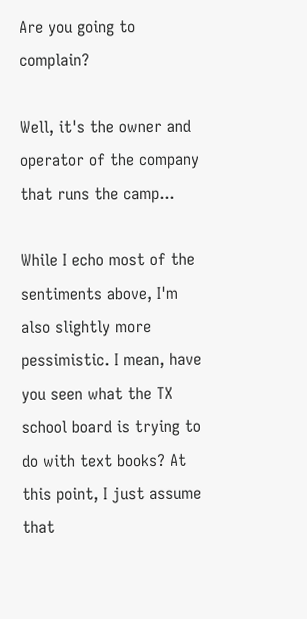Are you going to complain?

Well, it's the owner and operator of the company that runs the camp...

While I echo most of the sentiments above, I'm also slightly more pessimistic. I mean, have you seen what the TX school board is trying to do with text books? At this point, I just assume that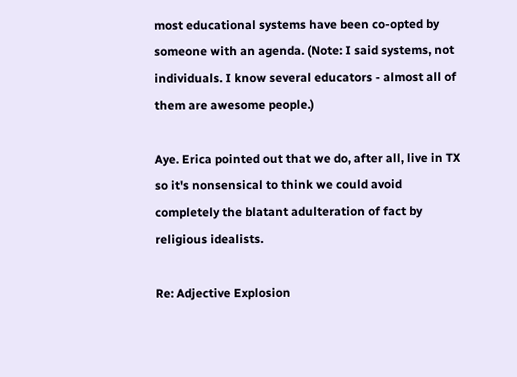most educational systems have been co-opted by someone with an agenda. (Note: I said systems, not individuals. I know several educators - almost all of them are awesome people.)

Aye. Erica pointed out that we do, after all, live in TX so it's nonsensical to think we could avoid completely the blatant adulteration of fact by religious idealists.

Re: Adjective Explosion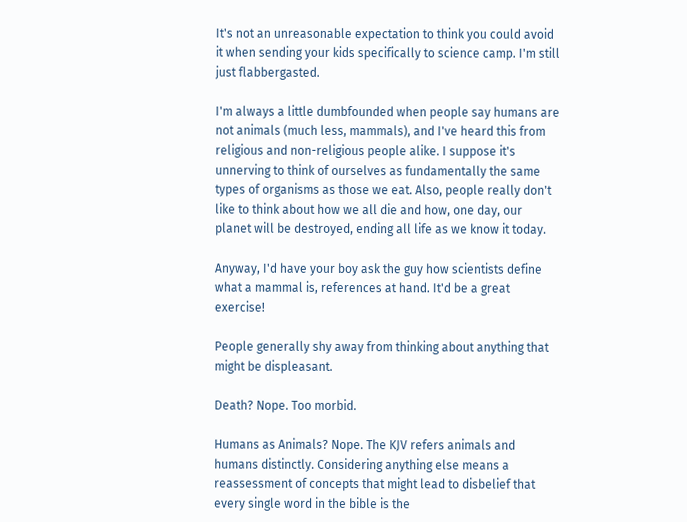It's not an unreasonable expectation to think you could avoid it when sending your kids specifically to science camp. I'm still just flabbergasted.

I'm always a little dumbfounded when people say humans are not animals (much less, mammals), and I've heard this from religious and non-religious people alike. I suppose it's unnerving to think of ourselves as fundamentally the same types of organisms as those we eat. Also, people really don't like to think about how we all die and how, one day, our planet will be destroyed, ending all life as we know it today.

Anyway, I'd have your boy ask the guy how scientists define what a mammal is, references at hand. It'd be a great exercise!

People generally shy away from thinking about anything that might be displeasant.

Death? Nope. Too morbid.

Humans as Animals? Nope. The KJV refers animals and humans distinctly. Considering anything else means a reassessment of concepts that might lead to disbelief that every single word in the bible is the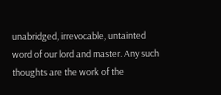unabridged, irrevocable, untainted word of our lord and master. Any such thoughts are the work of the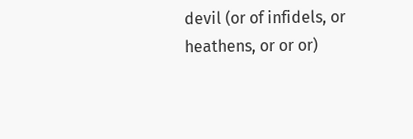devil (or of infidels, or heathens, or or or)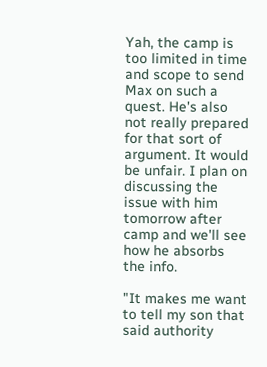Yah, the camp is too limited in time and scope to send Max on such a quest. He's also not really prepared for that sort of argument. It would be unfair. I plan on discussing the issue with him tomorrow after camp and we'll see how he absorbs the info.

"It makes me want to tell my son that said authority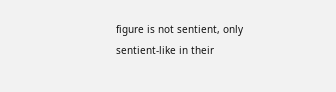figure is not sentient, only sentient-like in their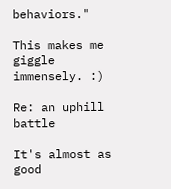behaviors."

This makes me giggle immensely. :)

Re: an uphill battle

It's almost as good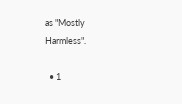as "Mostly Harmless".

  • 1